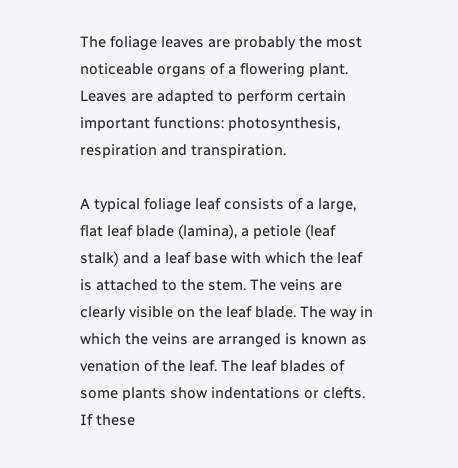The foliage leaves are probably the most noticeable organs of a flowering plant. Leaves are adapted to perform certain important functions: photosynthesis, respiration and transpiration.

A typical foliage leaf consists of a large, flat leaf blade (lamina), a petiole (leaf stalk) and a leaf base with which the leaf is attached to the stem. The veins are clearly visible on the leaf blade. The way in which the veins are arranged is known as venation of the leaf. The leaf blades of some plants show indentations or clefts. If these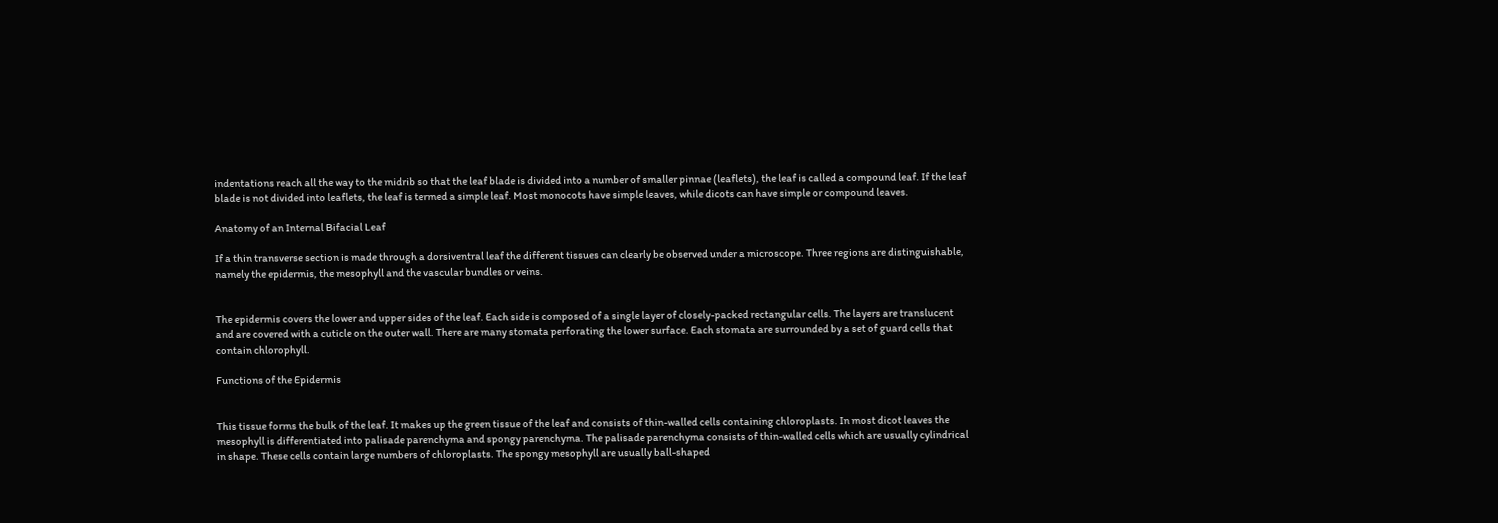indentations reach all the way to the midrib so that the leaf blade is divided into a number of smaller pinnae (leaflets), the leaf is called a compound leaf. If the leaf blade is not divided into leaflets, the leaf is termed a simple leaf. Most monocots have simple leaves, while dicots can have simple or compound leaves.

Anatomy of an Internal Bifacial Leaf

If a thin transverse section is made through a dorsiventral leaf the different tissues can clearly be observed under a microscope. Three regions are distinguishable, namely the epidermis, the mesophyll and the vascular bundles or veins.


The epidermis covers the lower and upper sides of the leaf. Each side is composed of a single layer of closely-packed rectangular cells. The layers are translucent and are covered with a cuticle on the outer wall. There are many stomata perforating the lower surface. Each stomata are surrounded by a set of guard cells that contain chlorophyll.

Functions of the Epidermis


This tissue forms the bulk of the leaf. It makes up the green tissue of the leaf and consists of thin-walled cells containing chloroplasts. In most dicot leaves the mesophyll is differentiated into palisade parenchyma and spongy parenchyma. The palisade parenchyma consists of thin-walled cells which are usually cylindrical in shape. These cells contain large numbers of chloroplasts. The spongy mesophyll are usually ball-shaped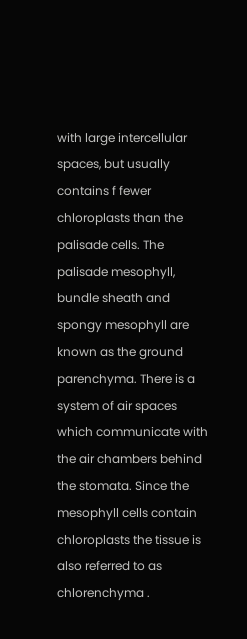with large intercellular spaces, but usually contains f fewer chloroplasts than the palisade cells. The palisade mesophyll, bundle sheath and spongy mesophyll are known as the ground parenchyma. There is a system of air spaces which communicate with the air chambers behind the stomata. Since the mesophyll cells contain chloroplasts the tissue is also referred to as chlorenchyma .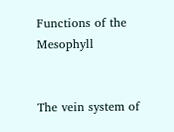Functions of the Mesophyll


The vein system of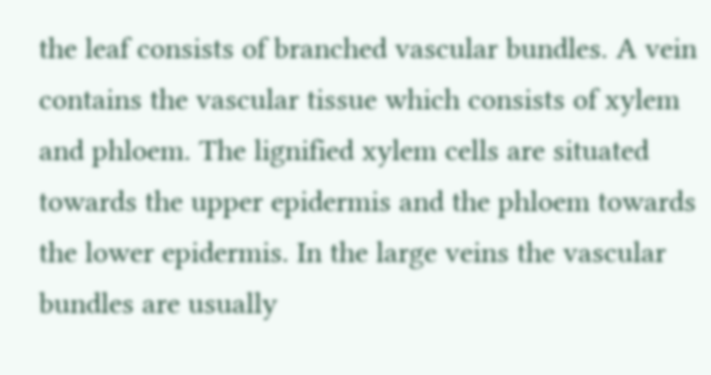the leaf consists of branched vascular bundles. A vein contains the vascular tissue which consists of xylem and phloem. The lignified xylem cells are situated towards the upper epidermis and the phloem towards the lower epidermis. In the large veins the vascular bundles are usually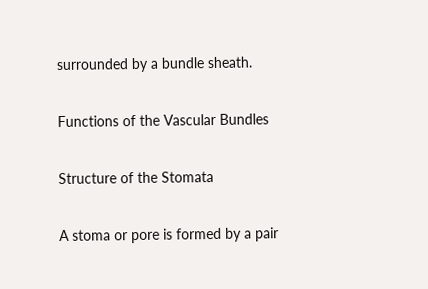surrounded by a bundle sheath.

Functions of the Vascular Bundles

Structure of the Stomata

A stoma or pore is formed by a pair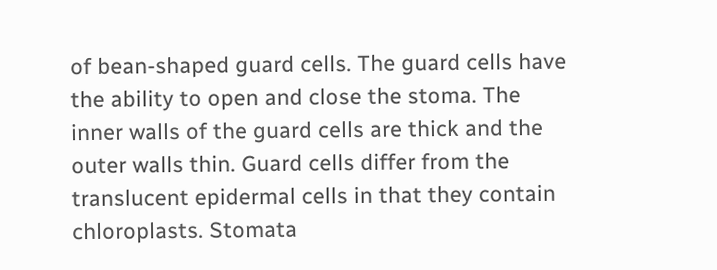of bean-shaped guard cells. The guard cells have the ability to open and close the stoma. The inner walls of the guard cells are thick and the outer walls thin. Guard cells differ from the translucent epidermal cells in that they contain chloroplasts. Stomata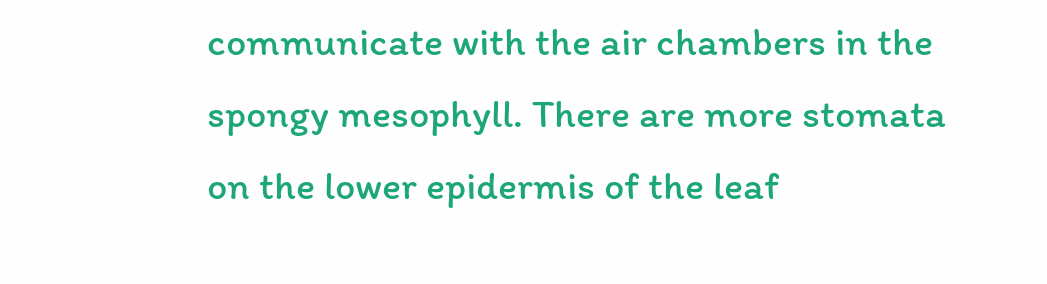communicate with the air chambers in the spongy mesophyll. There are more stomata on the lower epidermis of the leaf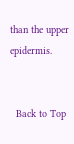than the upper epidermis.


  Back to Top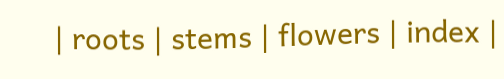| roots | stems | flowers | index |